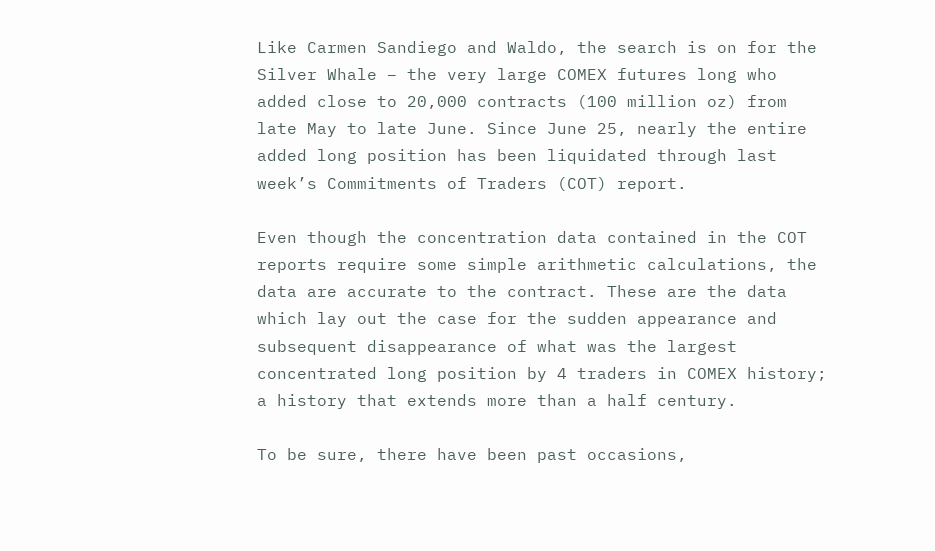Like Carmen Sandiego and Waldo, the search is on for the Silver Whale – the very large COMEX futures long who added close to 20,000 contracts (100 million oz) from late May to late June. Since June 25, nearly the entire added long position has been liquidated through last week’s Commitments of Traders (COT) report.

Even though the concentration data contained in the COT reports require some simple arithmetic calculations, the data are accurate to the contract. These are the data which lay out the case for the sudden appearance and subsequent disappearance of what was the largest concentrated long position by 4 traders in COMEX history; a history that extends more than a half century.

To be sure, there have been past occasions,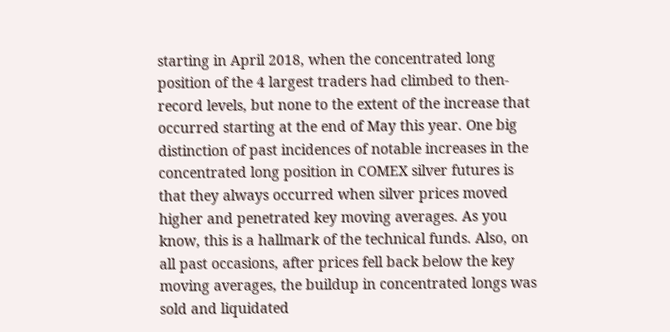starting in April 2018, when the concentrated long position of the 4 largest traders had climbed to then-record levels, but none to the extent of the increase that occurred starting at the end of May this year. One big distinction of past incidences of notable increases in the concentrated long position in COMEX silver futures is that they always occurred when silver prices moved higher and penetrated key moving averages. As you know, this is a hallmark of the technical funds. Also, on all past occasions, after prices fell back below the key moving averages, the buildup in concentrated longs was sold and liquidated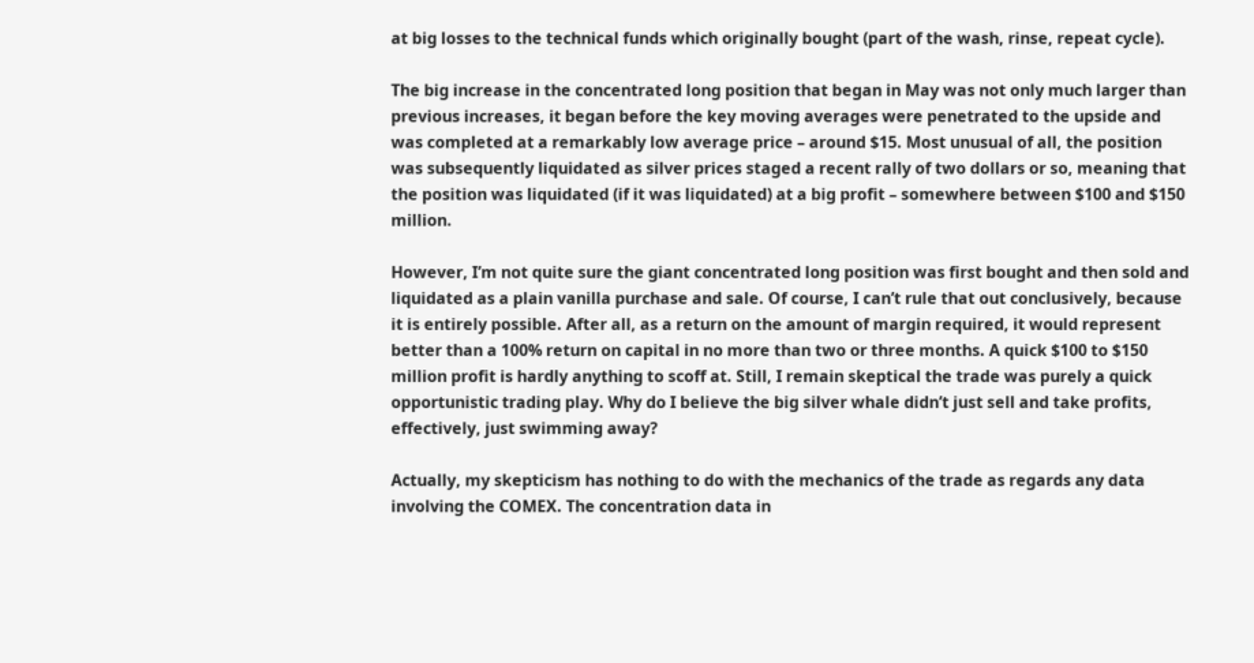at big losses to the technical funds which originally bought (part of the wash, rinse, repeat cycle).

The big increase in the concentrated long position that began in May was not only much larger than previous increases, it began before the key moving averages were penetrated to the upside and was completed at a remarkably low average price – around $15. Most unusual of all, the position was subsequently liquidated as silver prices staged a recent rally of two dollars or so, meaning that the position was liquidated (if it was liquidated) at a big profit – somewhere between $100 and $150 million.

However, I’m not quite sure the giant concentrated long position was first bought and then sold and liquidated as a plain vanilla purchase and sale. Of course, I can’t rule that out conclusively, because it is entirely possible. After all, as a return on the amount of margin required, it would represent better than a 100% return on capital in no more than two or three months. A quick $100 to $150 million profit is hardly anything to scoff at. Still, I remain skeptical the trade was purely a quick opportunistic trading play. Why do I believe the big silver whale didn’t just sell and take profits, effectively, just swimming away?

Actually, my skepticism has nothing to do with the mechanics of the trade as regards any data involving the COMEX. The concentration data in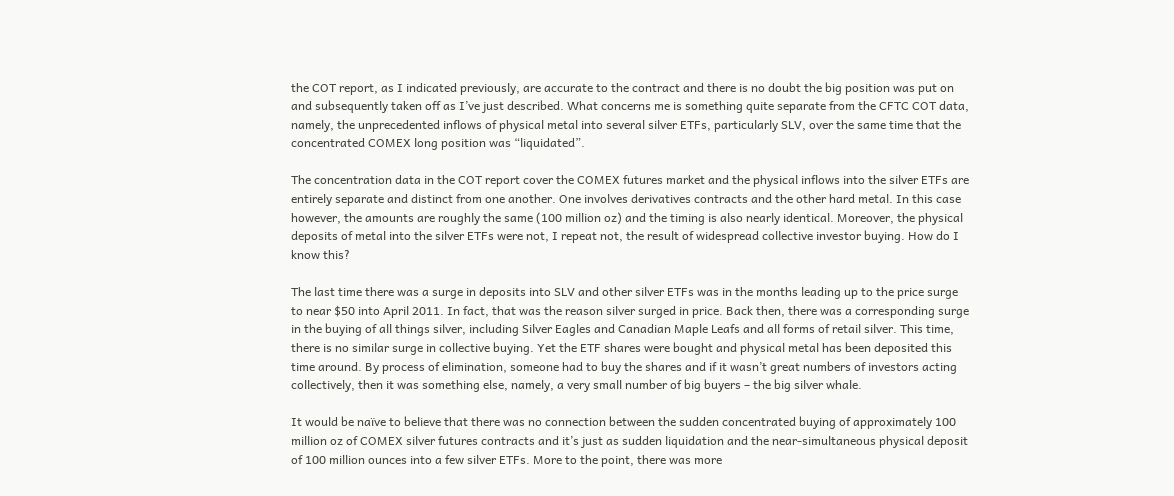the COT report, as I indicated previously, are accurate to the contract and there is no doubt the big position was put on and subsequently taken off as I’ve just described. What concerns me is something quite separate from the CFTC COT data, namely, the unprecedented inflows of physical metal into several silver ETFs, particularly SLV, over the same time that the concentrated COMEX long position was “liquidated”.

The concentration data in the COT report cover the COMEX futures market and the physical inflows into the silver ETFs are entirely separate and distinct from one another. One involves derivatives contracts and the other hard metal. In this case however, the amounts are roughly the same (100 million oz) and the timing is also nearly identical. Moreover, the physical deposits of metal into the silver ETFs were not, I repeat not, the result of widespread collective investor buying. How do I know this?

The last time there was a surge in deposits into SLV and other silver ETFs was in the months leading up to the price surge to near $50 into April 2011. In fact, that was the reason silver surged in price. Back then, there was a corresponding surge in the buying of all things silver, including Silver Eagles and Canadian Maple Leafs and all forms of retail silver. This time, there is no similar surge in collective buying. Yet the ETF shares were bought and physical metal has been deposited this time around. By process of elimination, someone had to buy the shares and if it wasn’t great numbers of investors acting collectively, then it was something else, namely, a very small number of big buyers – the big silver whale.

It would be naïve to believe that there was no connection between the sudden concentrated buying of approximately 100 million oz of COMEX silver futures contracts and it’s just as sudden liquidation and the near-simultaneous physical deposit of 100 million ounces into a few silver ETFs. More to the point, there was more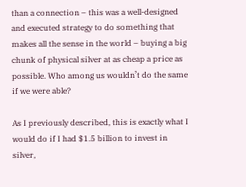than a connection – this was a well-designed and executed strategy to do something that makes all the sense in the world – buying a big chunk of physical silver at as cheap a price as possible. Who among us wouldn’t do the same if we were able?

As I previously described, this is exactly what I would do if I had $1.5 billion to invest in silver,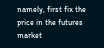namely, first fix the price in the futures market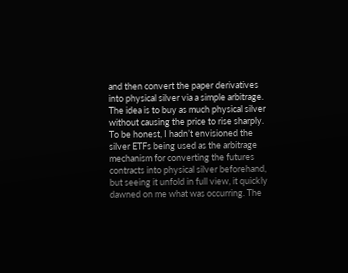and then convert the paper derivatives into physical silver via a simple arbitrage. The idea is to buy as much physical silver without causing the price to rise sharply. To be honest, I hadn’t envisioned the silver ETFs being used as the arbitrage mechanism for converting the futures contracts into physical silver beforehand, but seeing it unfold in full view, it quickly dawned on me what was occurring. The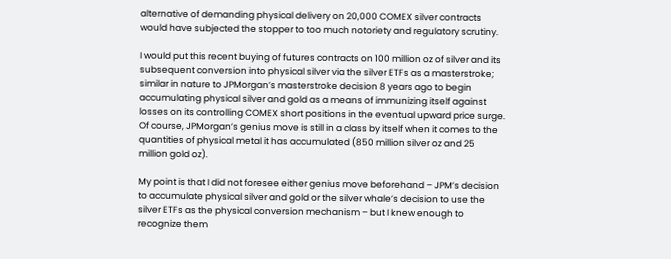alternative of demanding physical delivery on 20,000 COMEX silver contracts would have subjected the stopper to too much notoriety and regulatory scrutiny.

I would put this recent buying of futures contracts on 100 million oz of silver and its subsequent conversion into physical silver via the silver ETFs as a masterstroke; similar in nature to JPMorgan’s masterstroke decision 8 years ago to begin accumulating physical silver and gold as a means of immunizing itself against losses on its controlling COMEX short positions in the eventual upward price surge. Of course, JPMorgan’s genius move is still in a class by itself when it comes to the quantities of physical metal it has accumulated (850 million silver oz and 25 million gold oz).

My point is that I did not foresee either genius move beforehand – JPM’s decision to accumulate physical silver and gold or the silver whale’s decision to use the silver ETFs as the physical conversion mechanism – but I knew enough to recognize them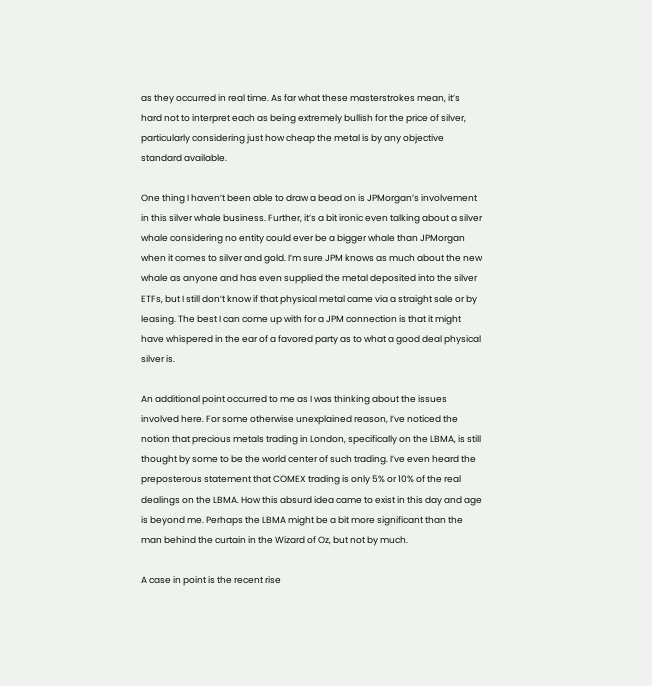as they occurred in real time. As far what these masterstrokes mean, it’s hard not to interpret each as being extremely bullish for the price of silver, particularly considering just how cheap the metal is by any objective standard available.

One thing I haven’t been able to draw a bead on is JPMorgan’s involvement in this silver whale business. Further, it’s a bit ironic even talking about a silver whale considering no entity could ever be a bigger whale than JPMorgan when it comes to silver and gold. I’m sure JPM knows as much about the new whale as anyone and has even supplied the metal deposited into the silver ETFs, but I still don’t know if that physical metal came via a straight sale or by leasing. The best I can come up with for a JPM connection is that it might have whispered in the ear of a favored party as to what a good deal physical silver is.

An additional point occurred to me as I was thinking about the issues involved here. For some otherwise unexplained reason, I’ve noticed the notion that precious metals trading in London, specifically on the LBMA, is still thought by some to be the world center of such trading. I’ve even heard the preposterous statement that COMEX trading is only 5% or 10% of the real dealings on the LBMA. How this absurd idea came to exist in this day and age is beyond me. Perhaps the LBMA might be a bit more significant than the man behind the curtain in the Wizard of Oz, but not by much.

A case in point is the recent rise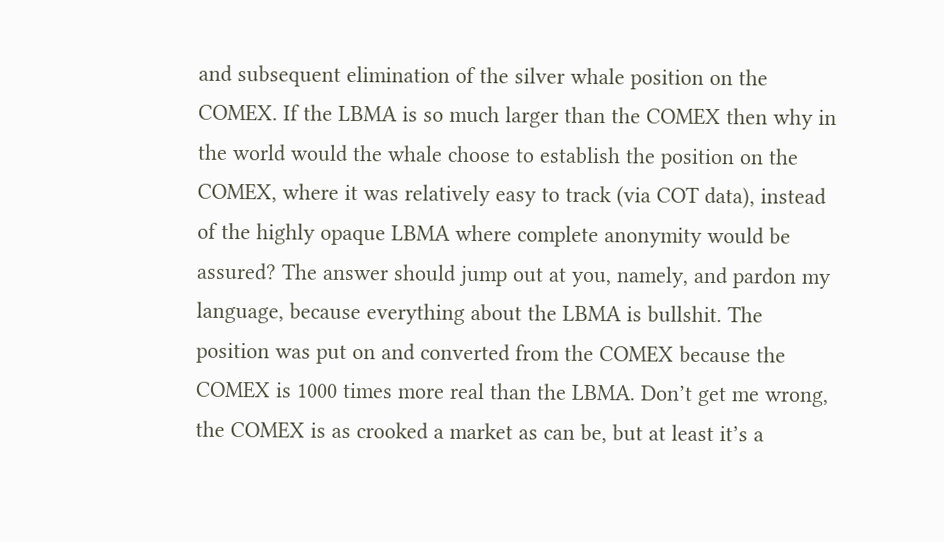and subsequent elimination of the silver whale position on the COMEX. If the LBMA is so much larger than the COMEX then why in the world would the whale choose to establish the position on the COMEX, where it was relatively easy to track (via COT data), instead of the highly opaque LBMA where complete anonymity would be assured? The answer should jump out at you, namely, and pardon my language, because everything about the LBMA is bullshit. The position was put on and converted from the COMEX because the COMEX is 1000 times more real than the LBMA. Don’t get me wrong, the COMEX is as crooked a market as can be, but at least it’s a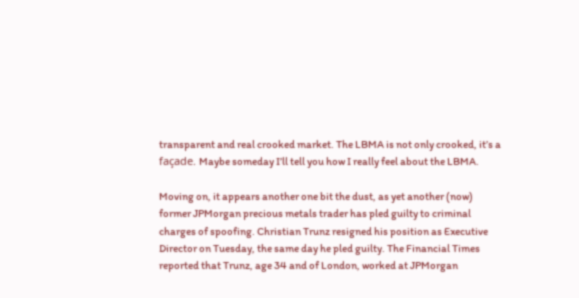transparent and real crooked market. The LBMA is not only crooked, it’s a façade. Maybe someday I’ll tell you how I really feel about the LBMA.

Moving on, it appears another one bit the dust, as yet another (now) former JPMorgan precious metals trader has pled guilty to criminal charges of spoofing. Christian Trunz resigned his position as Executive Director on Tuesday, the same day he pled guilty. The Financial Times reported that Trunz, age 34 and of London, worked at JPMorgan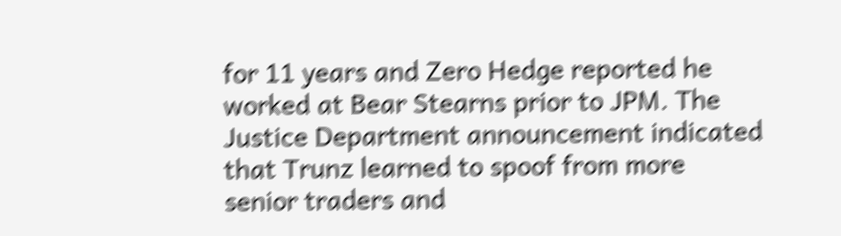for 11 years and Zero Hedge reported he worked at Bear Stearns prior to JPM. The Justice Department announcement indicated that Trunz learned to spoof from more senior traders and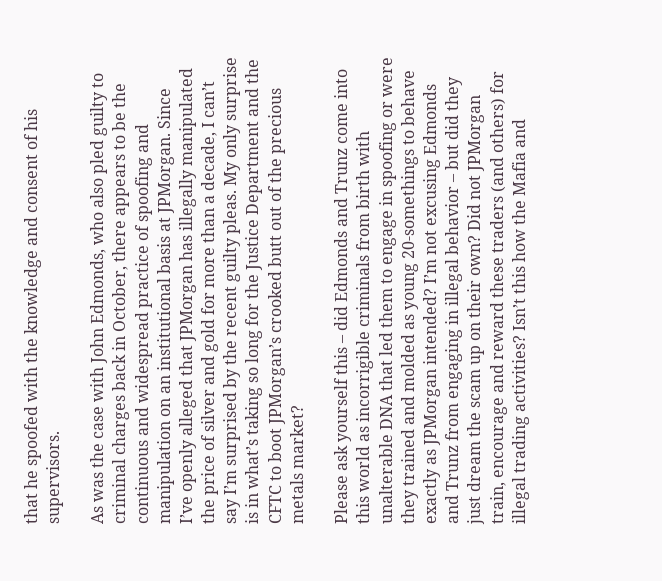that he spoofed with the knowledge and consent of his supervisors.

As was the case with John Edmonds, who also pled guilty to criminal charges back in October, there appears to be the continuous and widespread practice of spoofing and manipulation on an institutional basis at JPMorgan. Since I’ve openly alleged that JPMorgan has illegally manipulated the price of silver and gold for more than a decade, I can’t say I’m surprised by the recent guilty pleas. My only surprise is in what’s taking so long for the Justice Department and the CFTC to boot JPMorgan’s crooked butt out of the precious metals market?

Please ask yourself this – did Edmonds and Trunz come into this world as incorrigible criminals from birth with unalterable DNA that led them to engage in spoofing or were they trained and molded as young 20-somethings to behave exactly as JPMorgan intended? I’m not excusing Edmonds and Trunz from engaging in illegal behavior – but did they just dream the scam up on their own? Did not JPMorgan train, encourage and reward these traders (and others) for illegal trading activities? Isn’t this how the Mafia and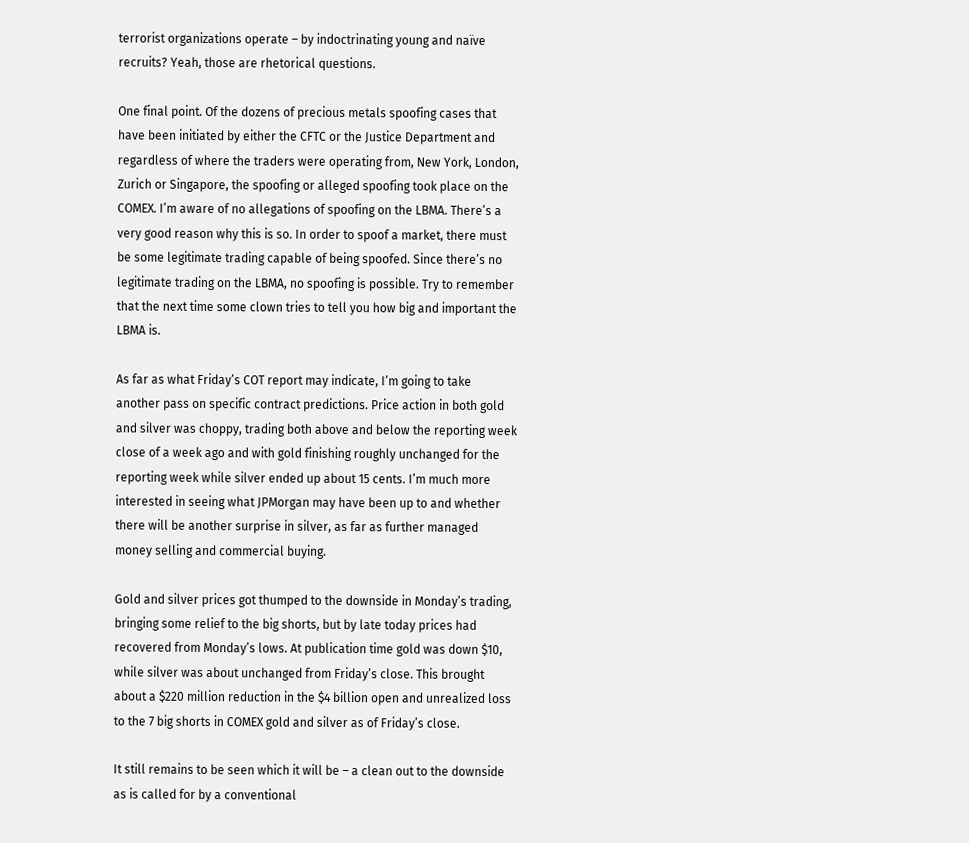terrorist organizations operate – by indoctrinating young and naïve recruits? Yeah, those are rhetorical questions.

One final point. Of the dozens of precious metals spoofing cases that have been initiated by either the CFTC or the Justice Department and regardless of where the traders were operating from, New York, London, Zurich or Singapore, the spoofing or alleged spoofing took place on the COMEX. I’m aware of no allegations of spoofing on the LBMA. There’s a very good reason why this is so. In order to spoof a market, there must be some legitimate trading capable of being spoofed. Since there’s no legitimate trading on the LBMA, no spoofing is possible. Try to remember that the next time some clown tries to tell you how big and important the LBMA is.

As far as what Friday’s COT report may indicate, I’m going to take another pass on specific contract predictions. Price action in both gold and silver was choppy, trading both above and below the reporting week close of a week ago and with gold finishing roughly unchanged for the reporting week while silver ended up about 15 cents. I’m much more interested in seeing what JPMorgan may have been up to and whether there will be another surprise in silver, as far as further managed money selling and commercial buying.

Gold and silver prices got thumped to the downside in Monday’s trading, bringing some relief to the big shorts, but by late today prices had recovered from Monday’s lows. At publication time gold was down $10, while silver was about unchanged from Friday’s close. This brought about a $220 million reduction in the $4 billion open and unrealized loss to the 7 big shorts in COMEX gold and silver as of Friday’s close.

It still remains to be seen which it will be – a clean out to the downside as is called for by a conventional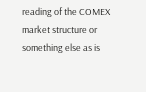reading of the COMEX market structure or something else as is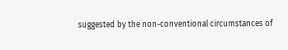suggested by the non-conventional circumstances of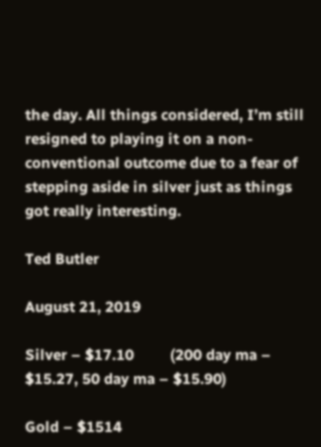the day. All things considered, I’m still resigned to playing it on a non-conventional outcome due to a fear of stepping aside in silver just as things got really interesting.

Ted Butler

August 21, 2019

Silver – $17.10         (200 day ma – $15.27, 50 day ma – $15.90)

Gold – $1514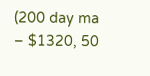(200 day ma – $1320, 50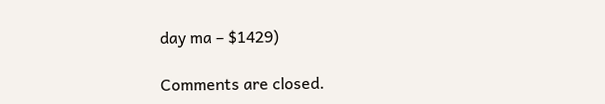day ma – $1429)

Comments are closed.